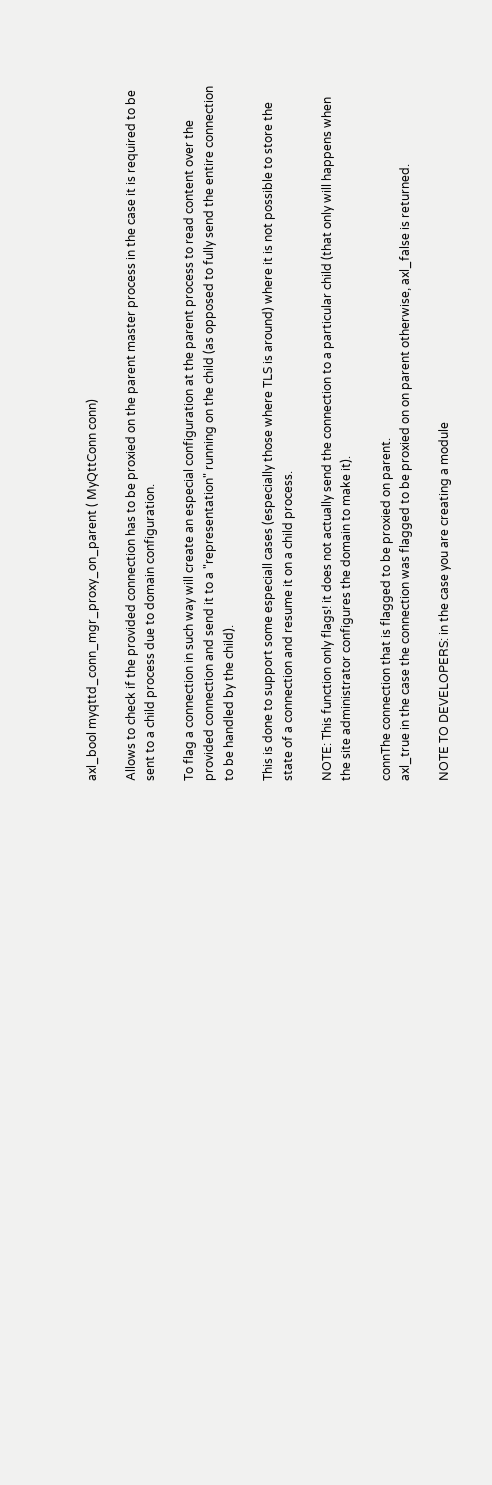axl_bool myqttd_conn_mgr_proxy_on_parent ( MyQttConn conn)

Allows to check if the provided connection has to be proxied on the parent master process in the case it is required to be sent to a child process due to domain configuration.

To flag a connection in such way will create an especial configuration at the parent process to read content over the provided connection and send it to a "representation" running on the child (as opposed to fully send the entire connection to be handled by the child).

This is done to support some especiall cases (especially those where TLS is around) where it is not possible to store the state of a connection and resume it on a child process.

NOTE: This function only flags! it does not actually send the connection to a particular child (that only will happens when the site administrator configures the domain to make it).

connThe connection that is flagged to be proxied on parent.
axl_true in the case the connection was flagged to be proxied on on parent otherwise, axl_false is returned.

NOTE TO DEVELOPERS: in the case you are creating a module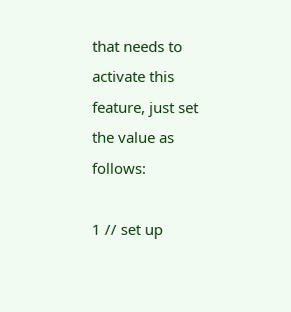that needs to activate this feature, just set the value as follows:

1 // set up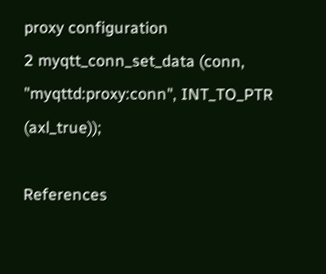proxy configuration
2 myqtt_conn_set_data (conn, "myqttd:proxy:conn", INT_TO_PTR (axl_true));

References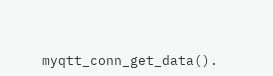myqtt_conn_get_data().